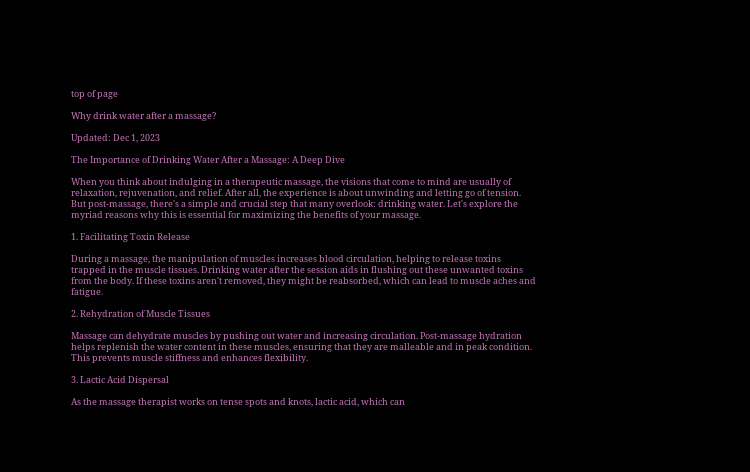top of page

Why drink water after a massage?

Updated: Dec 1, 2023

The Importance of Drinking Water After a Massage: A Deep Dive

When you think about indulging in a therapeutic massage, the visions that come to mind are usually of relaxation, rejuvenation, and relief. After all, the experience is about unwinding and letting go of tension. But post-massage, there's a simple and crucial step that many overlook: drinking water. Let's explore the myriad reasons why this is essential for maximizing the benefits of your massage.

1. Facilitating Toxin Release

During a massage, the manipulation of muscles increases blood circulation, helping to release toxins trapped in the muscle tissues. Drinking water after the session aids in flushing out these unwanted toxins from the body. If these toxins aren't removed, they might be reabsorbed, which can lead to muscle aches and fatigue.

2. Rehydration of Muscle Tissues

Massage can dehydrate muscles by pushing out water and increasing circulation. Post-massage hydration helps replenish the water content in these muscles, ensuring that they are malleable and in peak condition. This prevents muscle stiffness and enhances flexibility.

3. Lactic Acid Dispersal

As the massage therapist works on tense spots and knots, lactic acid, which can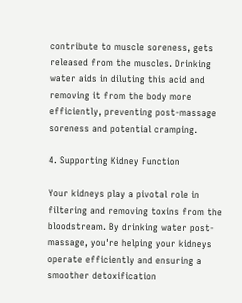contribute to muscle soreness, gets released from the muscles. Drinking water aids in diluting this acid and removing it from the body more efficiently, preventing post-massage soreness and potential cramping.

4. Supporting Kidney Function

Your kidneys play a pivotal role in filtering and removing toxins from the bloodstream. By drinking water post-massage, you're helping your kidneys operate efficiently and ensuring a smoother detoxification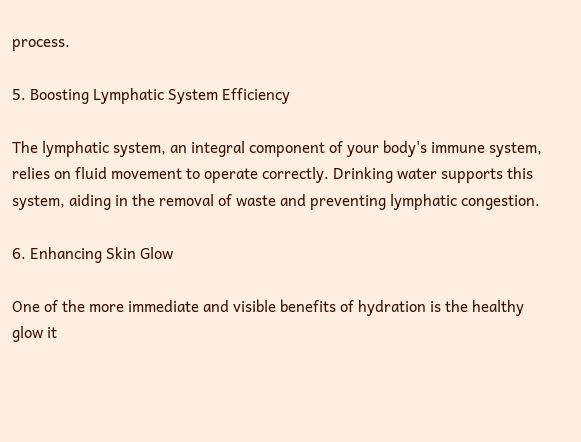process.

5. Boosting Lymphatic System Efficiency

The lymphatic system, an integral component of your body's immune system, relies on fluid movement to operate correctly. Drinking water supports this system, aiding in the removal of waste and preventing lymphatic congestion.

6. Enhancing Skin Glow

One of the more immediate and visible benefits of hydration is the healthy glow it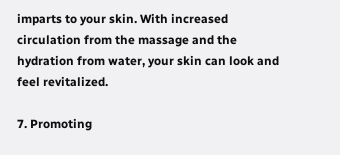imparts to your skin. With increased circulation from the massage and the hydration from water, your skin can look and feel revitalized.

7. Promoting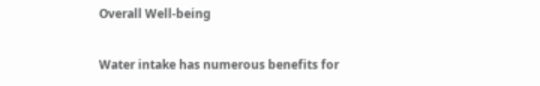Overall Well-being

Water intake has numerous benefits for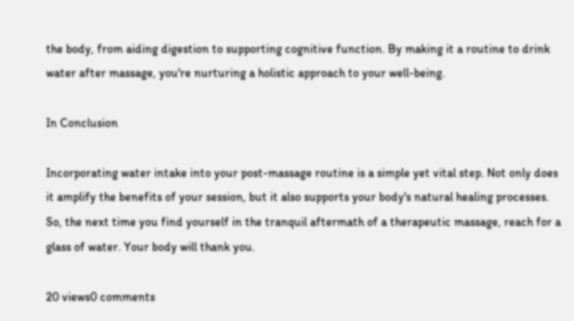the body, from aiding digestion to supporting cognitive function. By making it a routine to drink water after massage, you're nurturing a holistic approach to your well-being.

In Conclusion

Incorporating water intake into your post-massage routine is a simple yet vital step. Not only does it amplify the benefits of your session, but it also supports your body's natural healing processes. So, the next time you find yourself in the tranquil aftermath of a therapeutic massage, reach for a glass of water. Your body will thank you.

20 views0 comments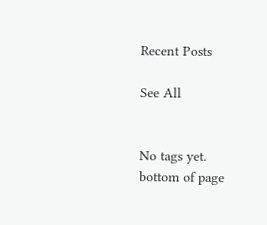Recent Posts

See All


No tags yet.
bottom of page